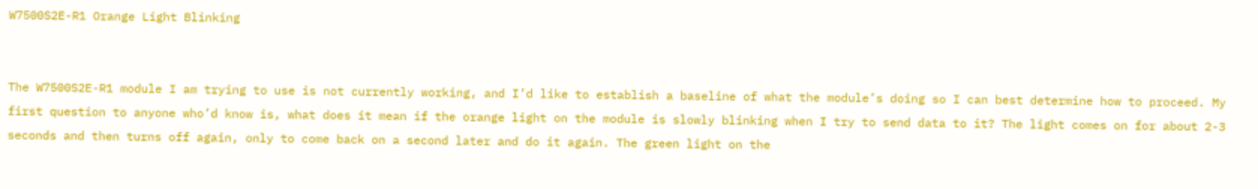W7500S2E-R1 Orange Light Blinking


The W7500S2E-R1 module I am trying to use is not currently working, and I’d like to establish a baseline of what the module’s doing so I can best determine how to proceed. My first question to anyone who’d know is, what does it mean if the orange light on the module is slowly blinking when I try to send data to it? The light comes on for about 2-3 seconds and then turns off again, only to come back on a second later and do it again. The green light on the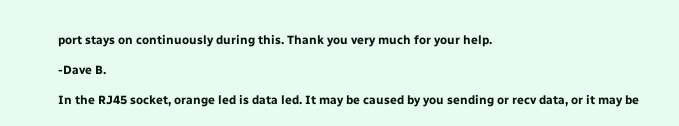port stays on continuously during this. Thank you very much for your help.

-Dave B.

In the RJ45 socket, orange led is data led. It may be caused by you sending or recv data, or it may be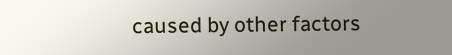caused by other factors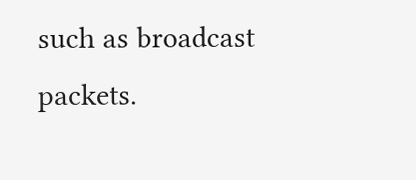such as broadcast packets.